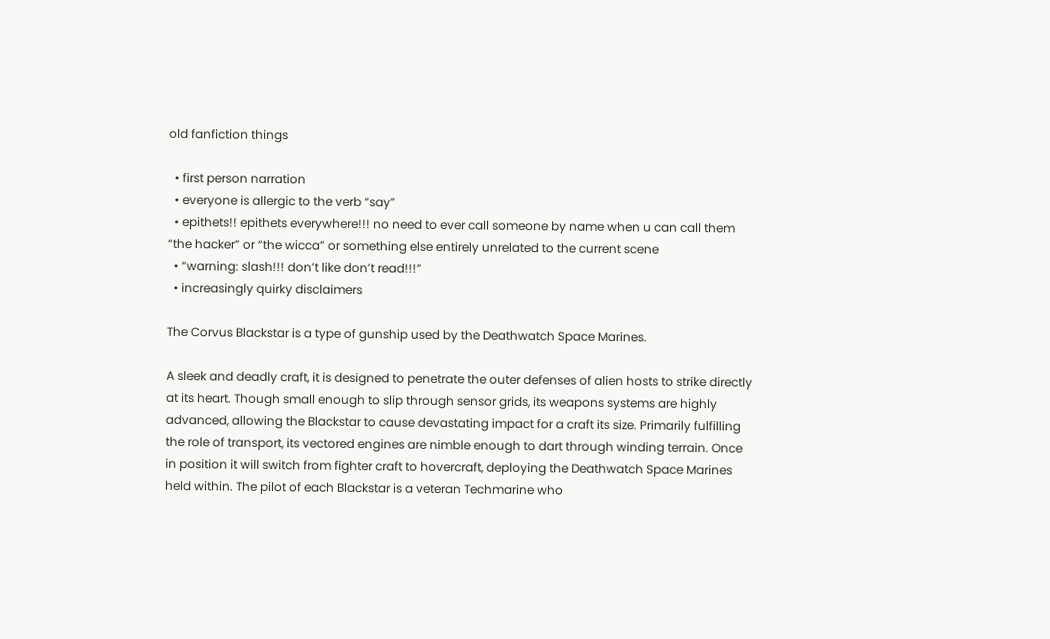old fanfiction things

  • first person narration
  • everyone is allergic to the verb “say”
  • epithets!! epithets everywhere!!! no need to ever call someone by name when u can call them “the hacker” or “the wicca” or something else entirely unrelated to the current scene
  • “warning: slash!!! don’t like don’t read!!!”
  • increasingly quirky disclaimers

The Corvus Blackstar is a type of gunship used by the Deathwatch Space Marines.

A sleek and deadly craft, it is designed to penetrate the outer defenses of alien hosts to strike directly at its heart. Though small enough to slip through sensor grids, its weapons systems are highly advanced, allowing the Blackstar to cause devastating impact for a craft its size. Primarily fulfilling the role of transport, its vectored engines are nimble enough to dart through winding terrain. Once in position it will switch from fighter craft to hovercraft, deploying the Deathwatch Space Marines held within. The pilot of each Blackstar is a veteran Techmarine who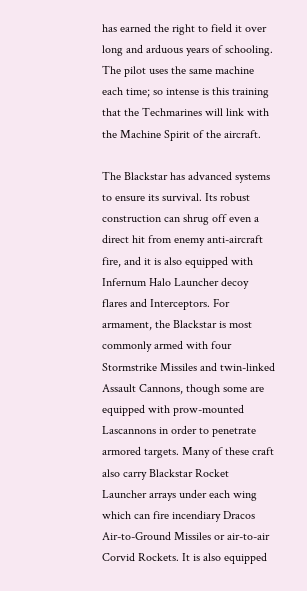has earned the right to field it over long and arduous years of schooling. The pilot uses the same machine each time; so intense is this training that the Techmarines will link with the Machine Spirit of the aircraft.

The Blackstar has advanced systems to ensure its survival. Its robust construction can shrug off even a direct hit from enemy anti-aircraft fire, and it is also equipped with Infernum Halo Launcher decoy flares and Interceptors. For armament, the Blackstar is most commonly armed with four Stormstrike Missiles and twin-linked Assault Cannons, though some are equipped with prow-mounted Lascannons in order to penetrate armored targets. Many of these craft also carry Blackstar Rocket Launcher arrays under each wing which can fire incendiary Dracos Air-to-Ground Missiles or air-to-air Corvid Rockets. It is also equipped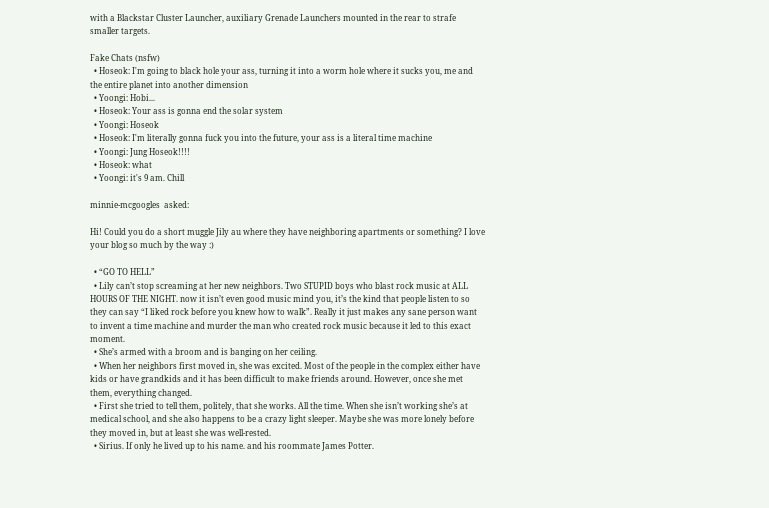with a Blackstar Cluster Launcher, auxiliary Grenade Launchers mounted in the rear to strafe smaller targets.

Fake Chats (nsfw)
  • Hoseok: I'm going to black hole your ass, turning it into a worm hole where it sucks you, me and the entire planet into another dimension
  • Yoongi: Hobi...
  • Hoseok: Your ass is gonna end the solar system
  • Yoongi: Hoseok
  • Hoseok: I'm literally gonna fuck you into the future, your ass is a literal time machine
  • Yoongi: Jung Hoseok!!!!
  • Hoseok: what
  • Yoongi: it's 9 am. Chill

minnie-mcgoogles  asked:

Hi! Could you do a short muggle Jily au where they have neighboring apartments or something? I love your blog so much by the way :)

  • “GO TO HELL”
  • Lily can’t stop screaming at her new neighbors. Two STUPID boys who blast rock music at ALL HOURS OF THE NIGHT. now it isn’t even good music mind you, it’s the kind that people listen to so they can say “I liked rock before you knew how to walk”. Really it just makes any sane person want to invent a time machine and murder the man who created rock music because it led to this exact moment.
  • She’s armed with a broom and is banging on her ceiling.
  • When her neighbors first moved in, she was excited. Most of the people in the complex either have kids or have grandkids and it has been difficult to make friends around. However, once she met them, everything changed.
  • First she tried to tell them, politely, that she works. All the time. When she isn’t working she’s at medical school, and she also happens to be a crazy light sleeper. Maybe she was more lonely before they moved in, but at least she was well-rested.
  • Sirius. If only he lived up to his name. and his roommate James Potter.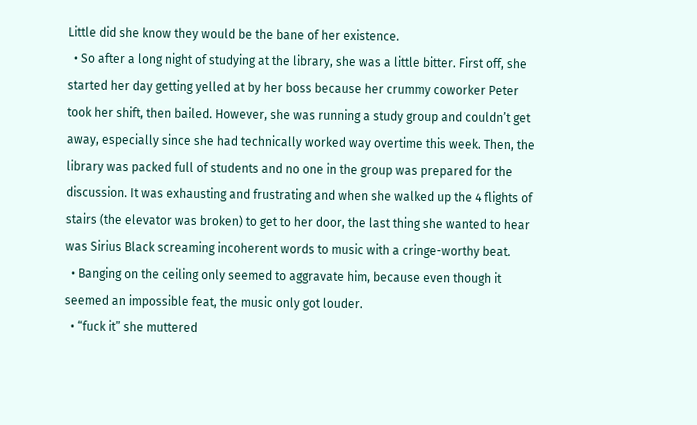Little did she know they would be the bane of her existence.
  • So after a long night of studying at the library, she was a little bitter. First off, she started her day getting yelled at by her boss because her crummy coworker Peter took her shift, then bailed. However, she was running a study group and couldn’t get away, especially since she had technically worked way overtime this week. Then, the library was packed full of students and no one in the group was prepared for the discussion. It was exhausting and frustrating and when she walked up the 4 flights of stairs (the elevator was broken) to get to her door, the last thing she wanted to hear was Sirius Black screaming incoherent words to music with a cringe-worthy beat.
  • Banging on the ceiling only seemed to aggravate him, because even though it seemed an impossible feat, the music only got louder.
  • “fuck it” she muttered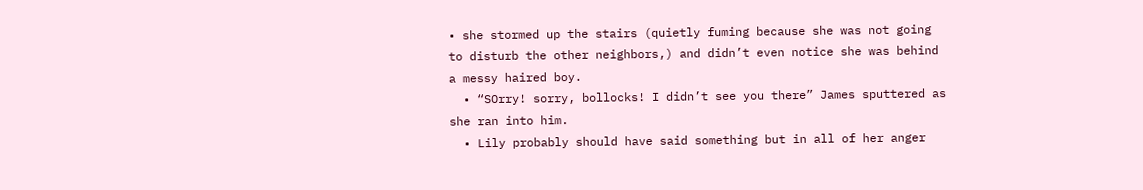• she stormed up the stairs (quietly fuming because she was not going to disturb the other neighbors,) and didn’t even notice she was behind a messy haired boy.
  • “SOrry! sorry, bollocks! I didn’t see you there” James sputtered as she ran into him.
  • Lily probably should have said something but in all of her anger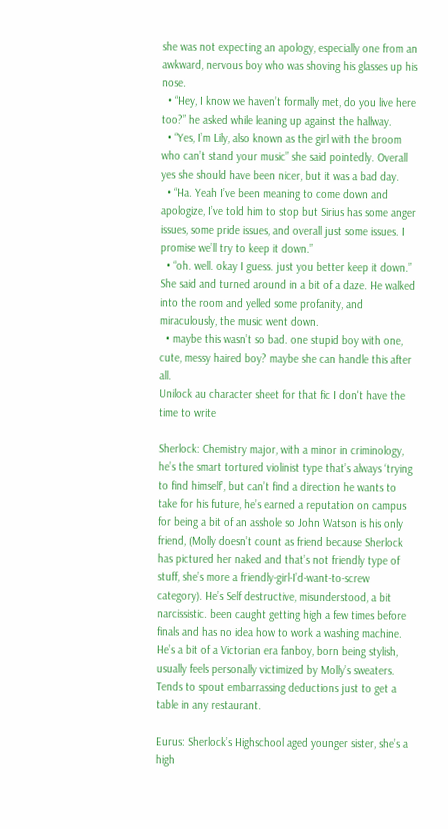she was not expecting an apology, especially one from an awkward, nervous boy who was shoving his glasses up his nose.
  • “Hey, I know we haven’t formally met, do you live here too?” he asked while leaning up against the hallway.
  • “Yes, I’m Lily, also known as the girl with the broom who can’t stand your music” she said pointedly. Overall yes she should have been nicer, but it was a bad day.
  • “Ha. Yeah I’ve been meaning to come down and apologize, I’ve told him to stop but Sirius has some anger issues, some pride issues, and overall just some issues. I promise we’ll try to keep it down.”
  • “oh. well. okay I guess. just you better keep it down.” She said and turned around in a bit of a daze. He walked into the room and yelled some profanity, and miraculously, the music went down.
  • maybe this wasn’t so bad. one stupid boy with one, cute, messy haired boy? maybe she can handle this after all.
Unilock au character sheet for that fic I don't have the time to write

Sherlock: Chemistry major, with a minor in criminology, he’s the smart tortured violinist type that’s always ‘trying to find himself’, but can’t find a direction he wants to take for his future, he’s earned a reputation on campus for being a bit of an asshole so John Watson is his only friend, (Molly doesn’t count as friend because Sherlock has pictured her naked and that’s not friendly type of stuff, she’s more a friendly-girl-I’d-want-to-screw category). He’s Self destructive, misunderstood, a bit narcissistic. been caught getting high a few times before finals and has no idea how to work a washing machine. He’s a bit of a Victorian era fanboy, born being stylish, usually feels personally victimized by Molly’s sweaters. Tends to spout embarrassing deductions just to get a table in any restaurant.

Eurus: Sherlock’s Highschool aged younger sister, she’s a high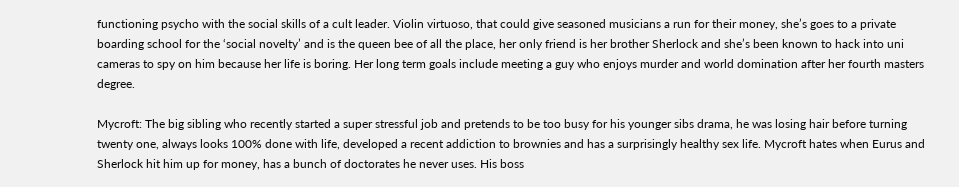functioning psycho with the social skills of a cult leader. Violin virtuoso, that could give seasoned musicians a run for their money, she’s goes to a private boarding school for the ‘social novelty’ and is the queen bee of all the place, her only friend is her brother Sherlock and she’s been known to hack into uni cameras to spy on him because her life is boring. Her long term goals include meeting a guy who enjoys murder and world domination after her fourth masters degree.

Mycroft: The big sibling who recently started a super stressful job and pretends to be too busy for his younger sibs drama, he was losing hair before turning twenty one, always looks 100% done with life, developed a recent addiction to brownies and has a surprisingly healthy sex life. Mycroft hates when Eurus and Sherlock hit him up for money, has a bunch of doctorates he never uses. His boss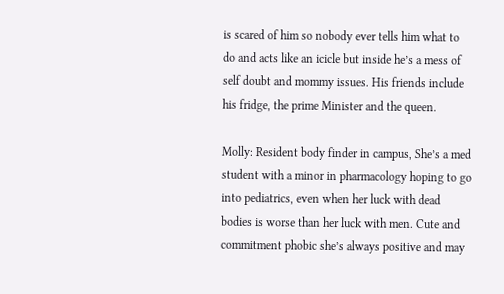is scared of him so nobody ever tells him what to do and acts like an icicle but inside he’s a mess of self doubt and mommy issues. His friends include his fridge, the prime Minister and the queen.

Molly: Resident body finder in campus, She’s a med student with a minor in pharmacology hoping to go into pediatrics, even when her luck with dead bodies is worse than her luck with men. Cute and commitment phobic she’s always positive and may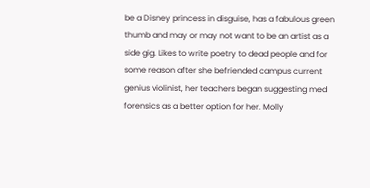be a Disney princess in disguise, has a fabulous green thumb and may or may not want to be an artist as a side gig. Likes to write poetry to dead people and for some reason after she befriended campus current genius violinist, her teachers began suggesting med forensics as a better option for her. Molly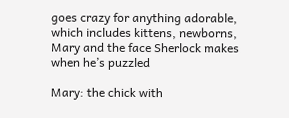goes crazy for anything adorable, which includes kittens, newborns, Mary and the face Sherlock makes when he’s puzzled

Mary: the chick with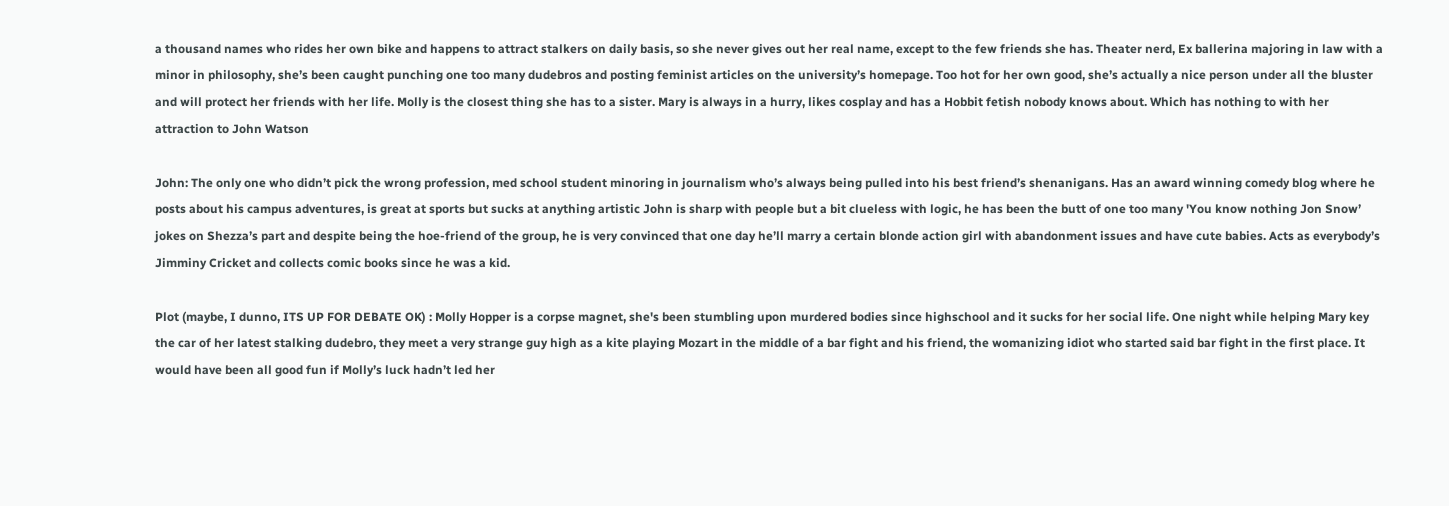a thousand names who rides her own bike and happens to attract stalkers on daily basis, so she never gives out her real name, except to the few friends she has. Theater nerd, Ex ballerina majoring in law with a minor in philosophy, she’s been caught punching one too many dudebros and posting feminist articles on the university’s homepage. Too hot for her own good, she’s actually a nice person under all the bluster and will protect her friends with her life. Molly is the closest thing she has to a sister. Mary is always in a hurry, likes cosplay and has a Hobbit fetish nobody knows about. Which has nothing to with her attraction to John Watson

John: The only one who didn’t pick the wrong profession, med school student minoring in journalism who’s always being pulled into his best friend’s shenanigans. Has an award winning comedy blog where he posts about his campus adventures, is great at sports but sucks at anything artistic John is sharp with people but a bit clueless with logic, he has been the butt of one too many 'You know nothing Jon Snow’ jokes on Shezza’s part and despite being the hoe-friend of the group, he is very convinced that one day he’ll marry a certain blonde action girl with abandonment issues and have cute babies. Acts as everybody’s Jimminy Cricket and collects comic books since he was a kid.

Plot (maybe, I dunno, ITS UP FOR DEBATE OK) : Molly Hopper is a corpse magnet, she's been stumbling upon murdered bodies since highschool and it sucks for her social life. One night while helping Mary key the car of her latest stalking dudebro, they meet a very strange guy high as a kite playing Mozart in the middle of a bar fight and his friend, the womanizing idiot who started said bar fight in the first place. It would have been all good fun if Molly’s luck hadn’t led her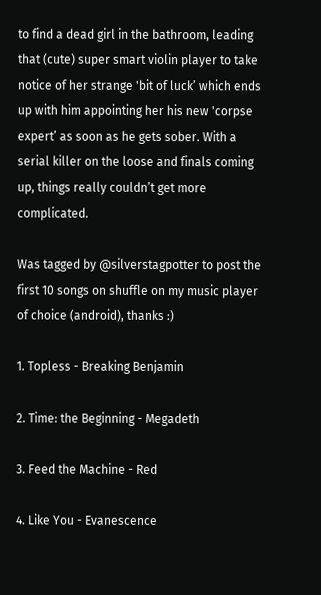to find a dead girl in the bathroom, leading that (cute) super smart violin player to take notice of her strange 'bit of luck’ which ends up with him appointing her his new 'corpse expert’ as soon as he gets sober. With a serial killer on the loose and finals coming up, things really couldn’t get more complicated.

Was tagged by @silverstagpotter to post the first 10 songs on shuffle on my music player of choice (android), thanks :)

1. Topless - Breaking Benjamin

2. Time: the Beginning - Megadeth

3. Feed the Machine - Red

4. Like You - Evanescence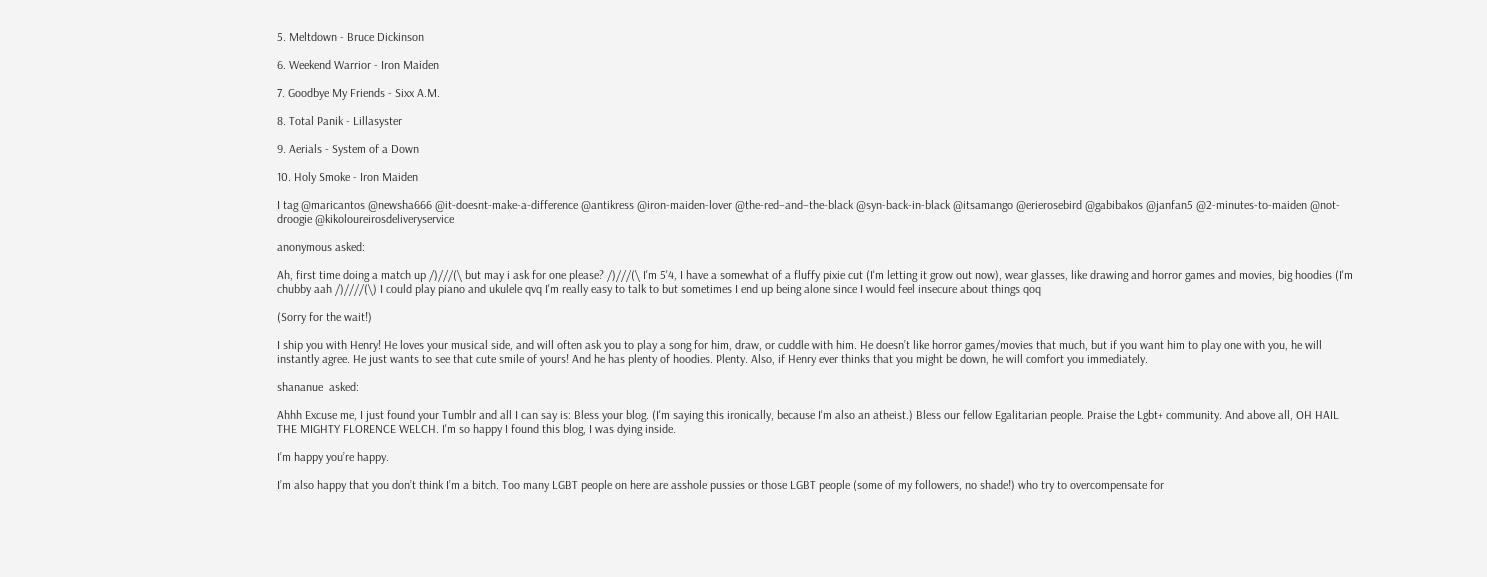5. Meltdown - Bruce Dickinson

6. Weekend Warrior - Iron Maiden

7. Goodbye My Friends - Sixx A.M.

8. Total Panik - Lillasyster

9. Aerials - System of a Down

10. Holy Smoke - Iron Maiden

I tag @maricantos @newsha666 @it-doesnt-make-a-difference @antikress @iron-maiden-lover @the-red–and–the-black @syn-back-in-black @itsamango @erierosebird @gabibakos @janfan5 @2-minutes-to-maiden @not-droogie @kikoloureirosdeliveryservice

anonymous asked:

Ah, first time doing a match up /)///(\ but may i ask for one please? /)///(\ I'm 5'4, I have a somewhat of a fluffy pixie cut (I'm letting it grow out now), wear glasses, like drawing and horror games and movies, big hoodies (I'm chubby aah /)////(\) I could play piano and ukulele qvq I'm really easy to talk to but sometimes I end up being alone since I would feel insecure about things qoq

(Sorry for the wait!)

I ship you with Henry! He loves your musical side, and will often ask you to play a song for him, draw, or cuddle with him. He doesn’t like horror games/movies that much, but if you want him to play one with you, he will instantly agree. He just wants to see that cute smile of yours! And he has plenty of hoodies. Plenty. Also, if Henry ever thinks that you might be down, he will comfort you immediately.

shananue  asked:

Ahhh Excuse me, I just found your Tumblr and all I can say is: Bless your blog. (I'm saying this ironically, because I'm also an atheist.) Bless our fellow Egalitarian people. Praise the Lgbt+ community. And above all, OH HAIL THE MIGHTY FLORENCE WELCH. I'm so happy I found this blog, I was dying inside.

I’m happy you’re happy.

I’m also happy that you don’t think I’m a bitch. Too many LGBT people on here are asshole pussies or those LGBT people (some of my followers, no shade!) who try to overcompensate for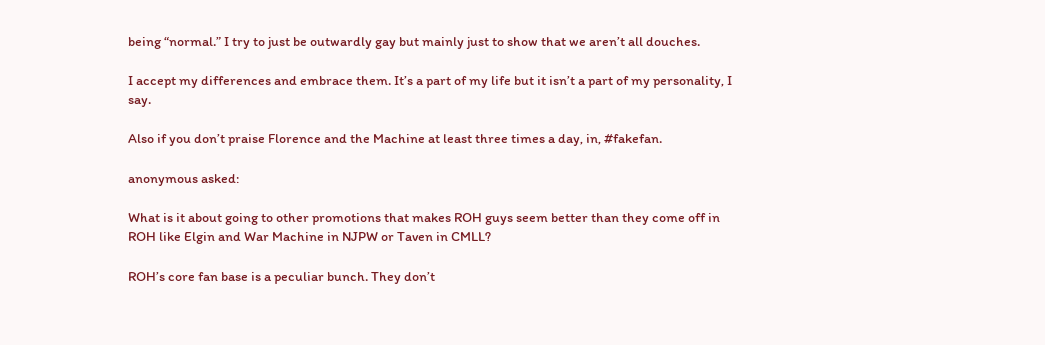being “normal.” I try to just be outwardly gay but mainly just to show that we aren’t all douches.

I accept my differences and embrace them. It’s a part of my life but it isn’t a part of my personality, I say.

Also if you don’t praise Florence and the Machine at least three times a day, in, #fakefan.

anonymous asked:

What is it about going to other promotions that makes ROH guys seem better than they come off in ROH like Elgin and War Machine in NJPW or Taven in CMLL?

ROH’s core fan base is a peculiar bunch. They don’t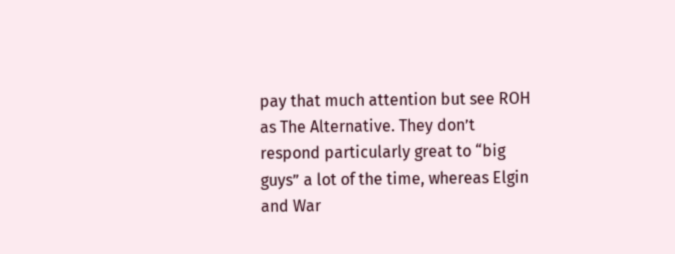pay that much attention but see ROH as The Alternative. They don’t respond particularly great to “big guys” a lot of the time, whereas Elgin and War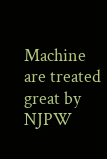Machine are treated great by NJPW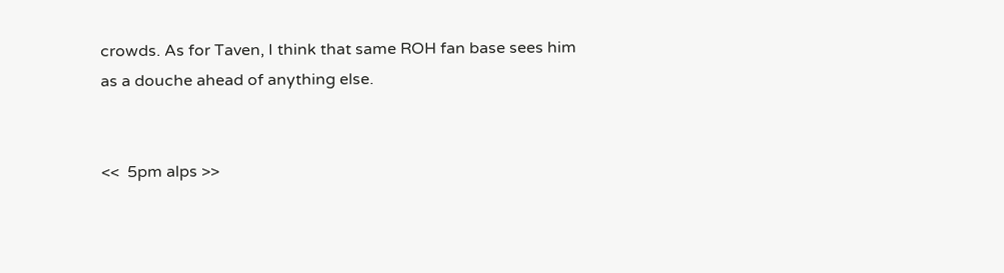crowds. As for Taven, I think that same ROH fan base sees him as a douche ahead of anything else.


<<  5pm alps >>